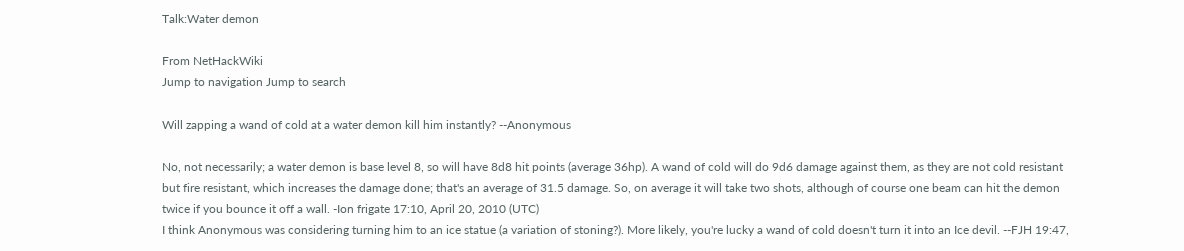Talk:Water demon

From NetHackWiki
Jump to navigation Jump to search

Will zapping a wand of cold at a water demon kill him instantly? --Anonymous

No, not necessarily; a water demon is base level 8, so will have 8d8 hit points (average 36hp). A wand of cold will do 9d6 damage against them, as they are not cold resistant but fire resistant, which increases the damage done; that's an average of 31.5 damage. So, on average it will take two shots, although of course one beam can hit the demon twice if you bounce it off a wall. -Ion frigate 17:10, April 20, 2010 (UTC)
I think Anonymous was considering turning him to an ice statue (a variation of stoning?). More likely, you're lucky a wand of cold doesn't turn it into an Ice devil. --FJH 19:47,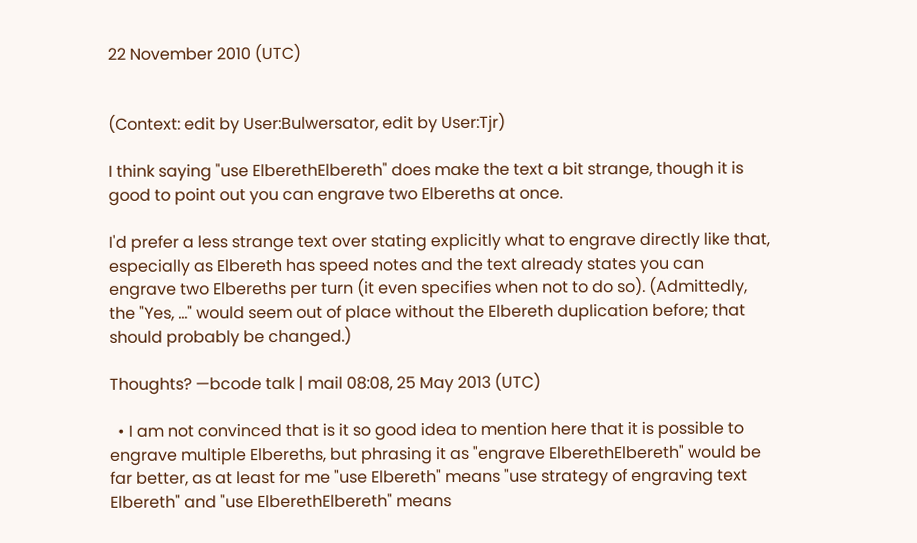22 November 2010 (UTC)


(Context: edit by User:Bulwersator, edit by User:Tjr)

I think saying "use ElberethElbereth" does make the text a bit strange, though it is good to point out you can engrave two Elbereths at once.

I'd prefer a less strange text over stating explicitly what to engrave directly like that, especially as Elbereth has speed notes and the text already states you can engrave two Elbereths per turn (it even specifies when not to do so). (Admittedly, the "Yes, …" would seem out of place without the Elbereth duplication before; that should probably be changed.)

Thoughts? —bcode talk | mail 08:08, 25 May 2013 (UTC)

  • I am not convinced that is it so good idea to mention here that it is possible to engrave multiple Elbereths, but phrasing it as "engrave ElberethElbereth" would be far better, as at least for me "use Elbereth" means "use strategy of engraving text Elbereth" and "use ElberethElbereth" means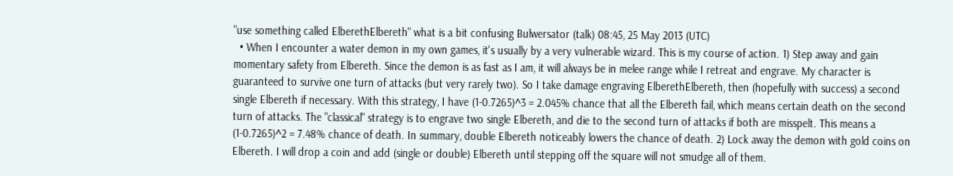"use something called ElberethElbereth" what is a bit confusing Bulwersator (talk) 08:45, 25 May 2013 (UTC)
  • When I encounter a water demon in my own games, it's usually by a very vulnerable wizard. This is my course of action. 1) Step away and gain momentary safety from Elbereth. Since the demon is as fast as I am, it will always be in melee range while I retreat and engrave. My character is guaranteed to survive one turn of attacks (but very rarely two). So I take damage engraving ElberethElbereth, then (hopefully with success) a second single Elbereth if necessary. With this strategy, I have (1-0.7265)^3 = 2.045% chance that all the Elbereth fail, which means certain death on the second turn of attacks. The "classical" strategy is to engrave two single Elbereth, and die to the second turn of attacks if both are misspelt. This means a (1-0.7265)^2 = 7.48% chance of death. In summary, double Elbereth noticeably lowers the chance of death. 2) Lock away the demon with gold coins on Elbereth. I will drop a coin and add (single or double) Elbereth until stepping off the square will not smudge all of them.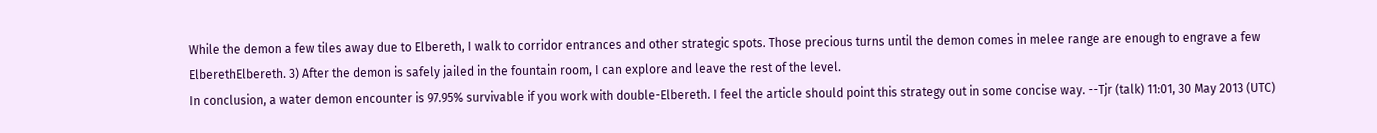While the demon a few tiles away due to Elbereth, I walk to corridor entrances and other strategic spots. Those precious turns until the demon comes in melee range are enough to engrave a few ElberethElbereth. 3) After the demon is safely jailed in the fountain room, I can explore and leave the rest of the level.
In conclusion, a water demon encounter is 97.95% survivable if you work with double-Elbereth. I feel the article should point this strategy out in some concise way. --Tjr (talk) 11:01, 30 May 2013 (UTC)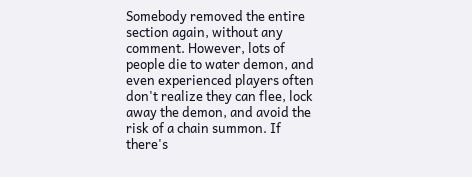Somebody removed the entire section again, without any comment. However, lots of people die to water demon, and even experienced players often don't realize they can flee, lock away the demon, and avoid the risk of a chain summon. If there's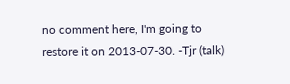no comment here, I'm going to restore it on 2013-07-30. -Tjr (talk)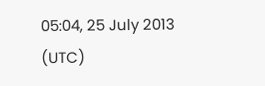05:04, 25 July 2013 (UTC)